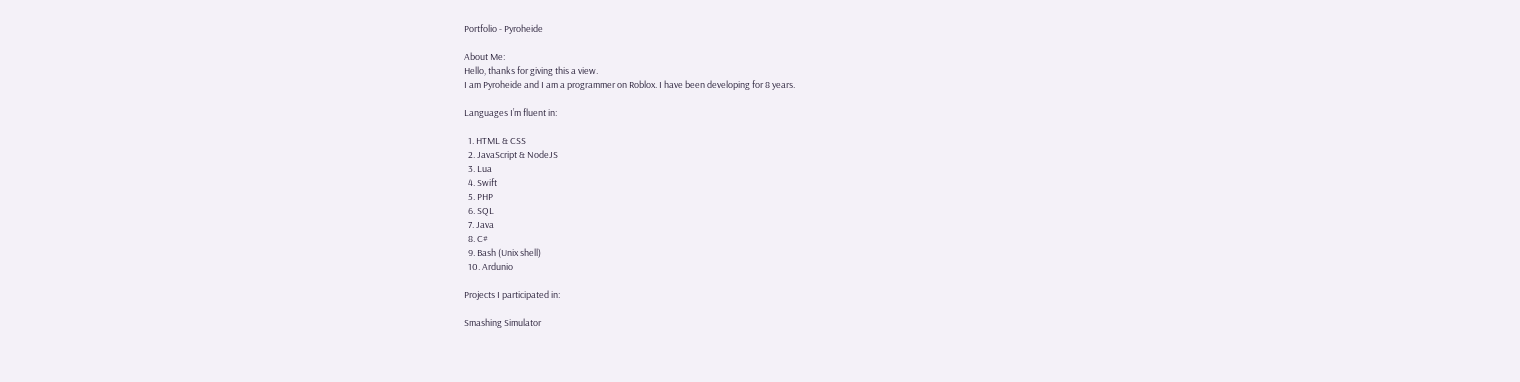Portfolio - Pyroheide

About Me:
Hello, thanks for giving this a view.
I am Pyroheide and I am a programmer on Roblox. I have been developing for 8 years.

Languages I’m fluent in:

  1. HTML & CSS
  2. JavaScript & NodeJS
  3. Lua
  4. Swift
  5. PHP
  6. SQL
  7. Java
  8. C#
  9. Bash (Unix shell)
  10. Ardunio

Projects I participated in:

Smashing Simulator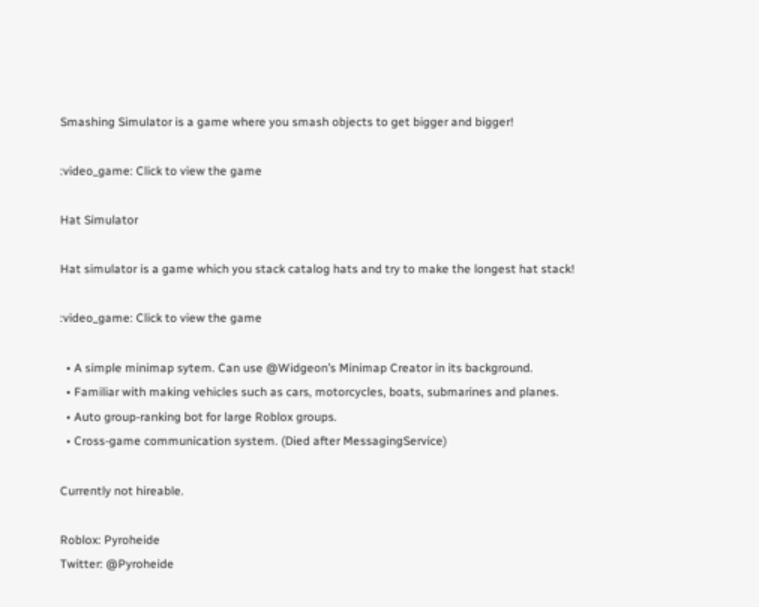Smashing Simulator is a game where you smash objects to get bigger and bigger!

:video_game: Click to view the game

Hat Simulator

Hat simulator is a game which you stack catalog hats and try to make the longest hat stack!

:video_game: Click to view the game

  • A simple minimap sytem. Can use @Widgeon’s Minimap Creator in its background.
  • Familiar with making vehicles such as cars, motorcycles, boats, submarines and planes.
  • Auto group-ranking bot for large Roblox groups.
  • Cross-game communication system. (Died after MessagingService)

Currently not hireable.

Roblox: Pyroheide
Twitter: @Pyroheide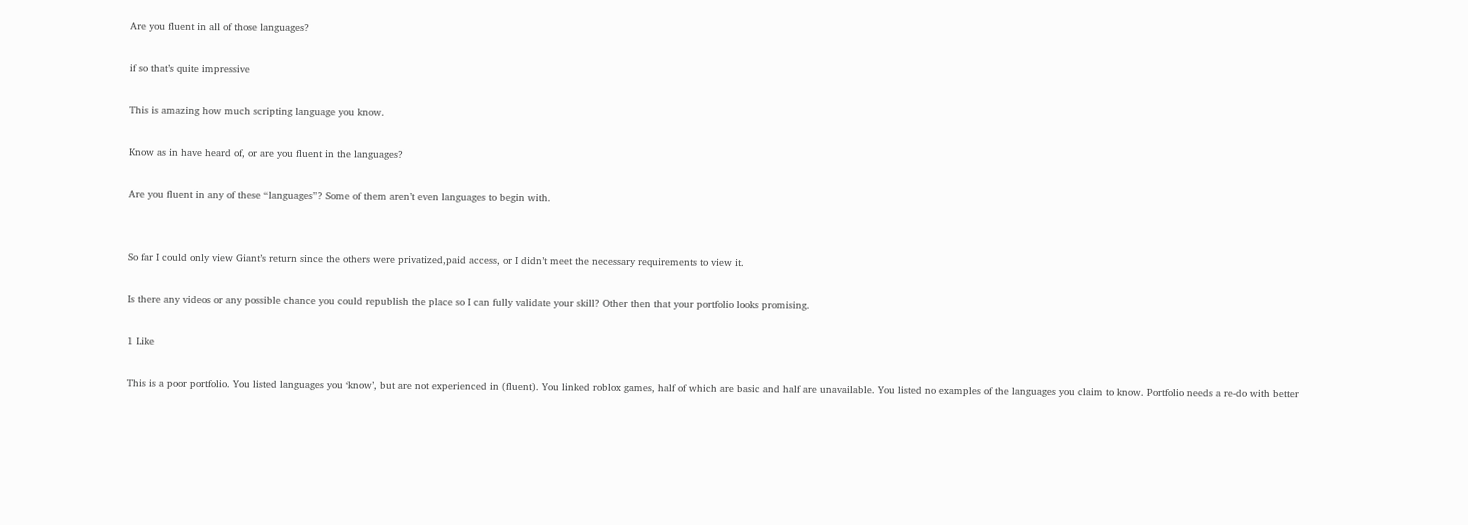Are you fluent in all of those languages?

if so that’s quite impressive

This is amazing how much scripting language you know.

Know as in have heard of, or are you fluent in the languages?

Are you fluent in any of these “languages”? Some of them aren’t even languages to begin with.


So far I could only view Giant’s return since the others were privatized,paid access, or I didn’t meet the necessary requirements to view it.

Is there any videos or any possible chance you could republish the place so I can fully validate your skill? Other then that your portfolio looks promising.

1 Like

This is a poor portfolio. You listed languages you ‘know’, but are not experienced in (fluent). You linked roblox games, half of which are basic and half are unavailable. You listed no examples of the languages you claim to know. Portfolio needs a re-do with better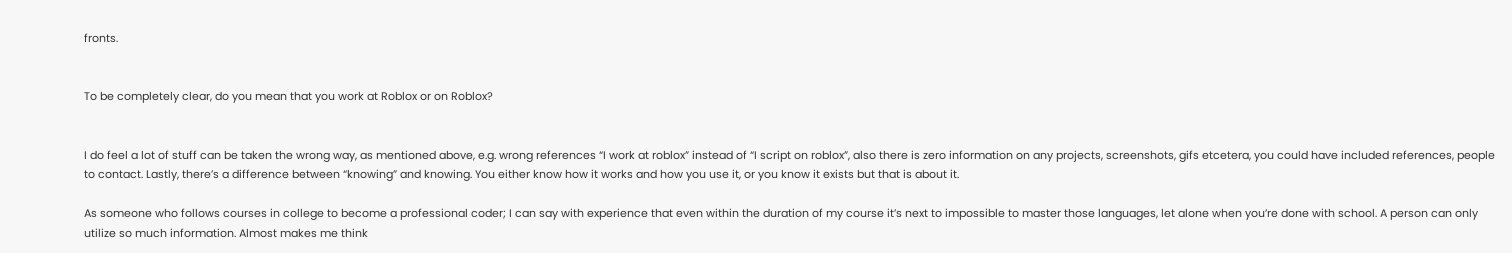fronts.


To be completely clear, do you mean that you work at Roblox or on Roblox?


I do feel a lot of stuff can be taken the wrong way, as mentioned above, e.g. wrong references “I work at roblox” instead of “I script on roblox”, also there is zero information on any projects, screenshots, gifs etcetera, you could have included references, people to contact. Lastly, there’s a difference between “knowing” and knowing. You either know how it works and how you use it, or you know it exists but that is about it.

As someone who follows courses in college to become a professional coder; I can say with experience that even within the duration of my course it’s next to impossible to master those languages, let alone when you’re done with school. A person can only utilize so much information. Almost makes me think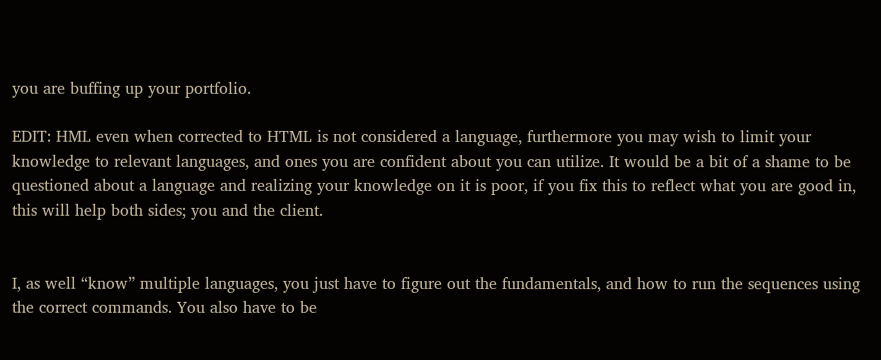you are buffing up your portfolio.

EDIT: HML even when corrected to HTML is not considered a language, furthermore you may wish to limit your knowledge to relevant languages, and ones you are confident about you can utilize. It would be a bit of a shame to be questioned about a language and realizing your knowledge on it is poor, if you fix this to reflect what you are good in, this will help both sides; you and the client.


I, as well “know” multiple languages, you just have to figure out the fundamentals, and how to run the sequences using the correct commands. You also have to be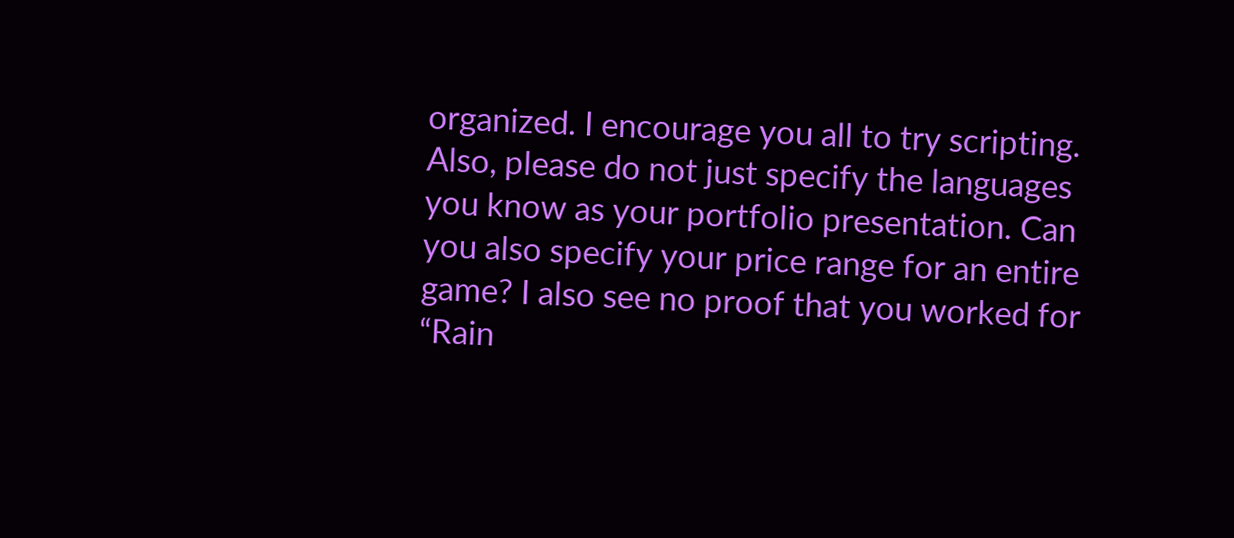organized. I encourage you all to try scripting. Also, please do not just specify the languages you know as your portfolio presentation. Can you also specify your price range for an entire game? I also see no proof that you worked for “Rain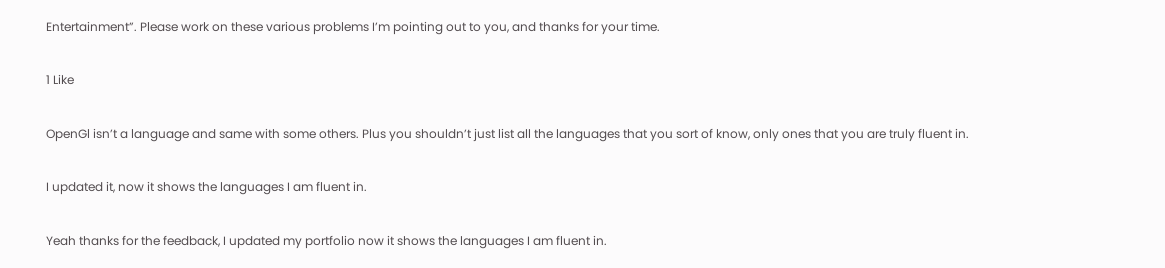Entertainment”. Please work on these various problems I’m pointing out to you, and thanks for your time.

1 Like

OpenGl isn’t a language and same with some others. Plus you shouldn’t just list all the languages that you sort of know, only ones that you are truly fluent in.

I updated it, now it shows the languages I am fluent in.

Yeah thanks for the feedback, I updated my portfolio now it shows the languages I am fluent in.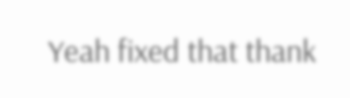Yeah fixed that thank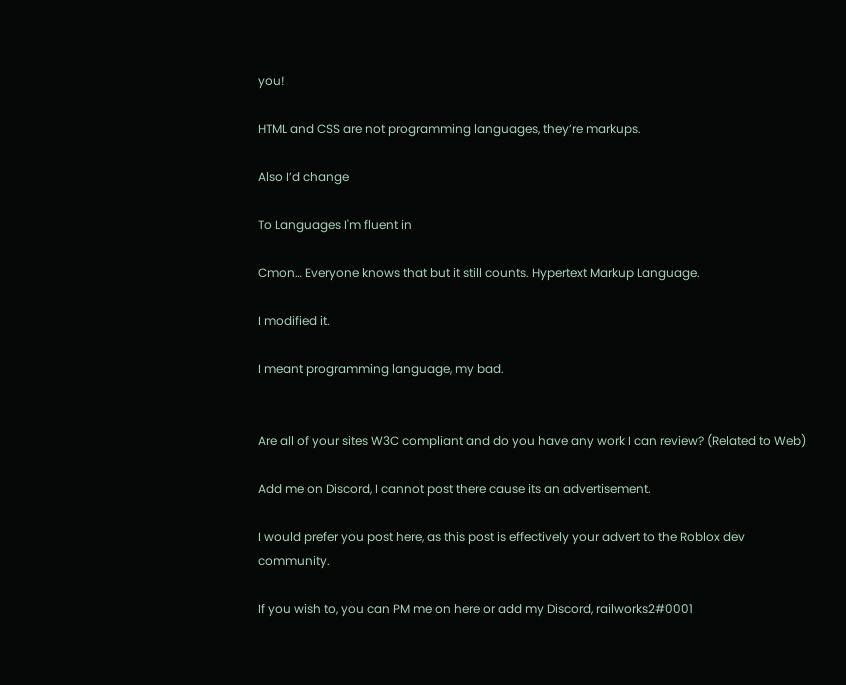you!

HTML and CSS are not programming languages, they’re markups.

Also I’d change

To Languages I'm fluent in

Cmon… Everyone knows that but it still counts. Hypertext Markup Language.

I modified it.

I meant programming language, my bad.


Are all of your sites W3C compliant and do you have any work I can review? (Related to Web)

Add me on Discord, I cannot post there cause its an advertisement.

I would prefer you post here, as this post is effectively your advert to the Roblox dev community.

If you wish to, you can PM me on here or add my Discord, railworks2#0001